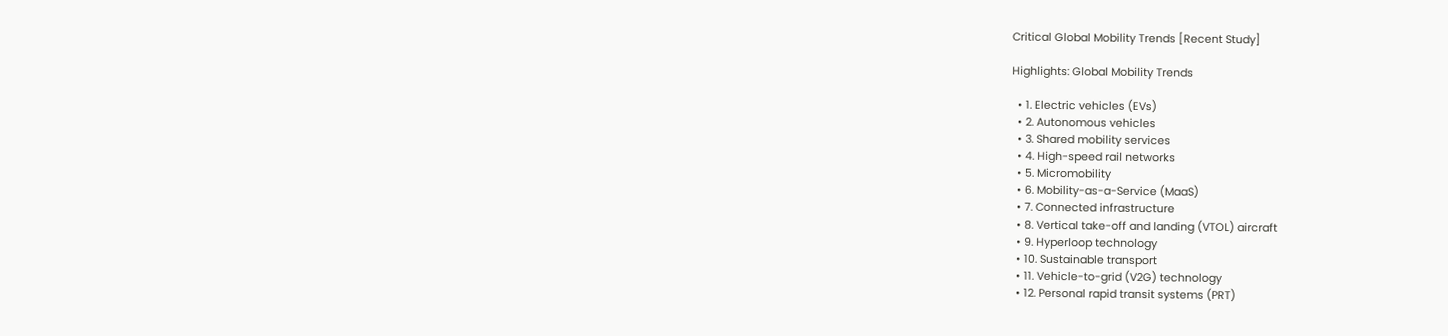Critical Global Mobility Trends [Recent Study]

Highlights: Global Mobility Trends

  • 1. Electric vehicles (EVs)
  • 2. Autonomous vehicles
  • 3. Shared mobility services
  • 4. High-speed rail networks
  • 5. Micromobility
  • 6. Mobility-as-a-Service (MaaS)
  • 7. Connected infrastructure
  • 8. Vertical take-off and landing (VTOL) aircraft
  • 9. Hyperloop technology
  • 10. Sustainable transport
  • 11. Vehicle-to-grid (V2G) technology
  • 12. Personal rapid transit systems (PRT)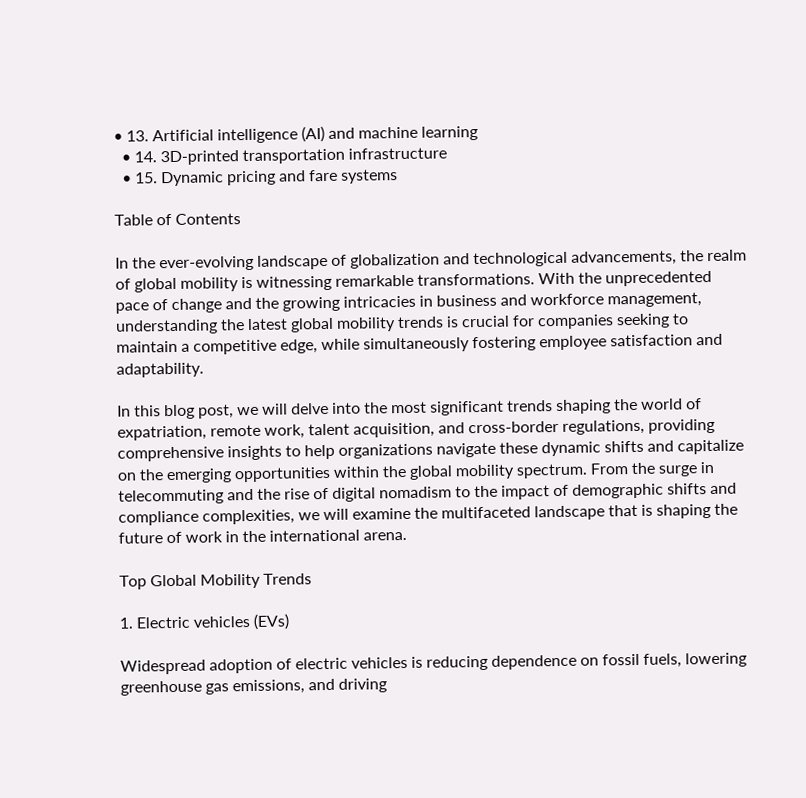• 13. Artificial intelligence (AI) and machine learning
  • 14. 3D-printed transportation infrastructure
  • 15. Dynamic pricing and fare systems

Table of Contents

In the ever-evolving landscape of globalization and technological advancements, the realm of global mobility is witnessing remarkable transformations. With the unprecedented pace of change and the growing intricacies in business and workforce management, understanding the latest global mobility trends is crucial for companies seeking to maintain a competitive edge, while simultaneously fostering employee satisfaction and adaptability.

In this blog post, we will delve into the most significant trends shaping the world of expatriation, remote work, talent acquisition, and cross-border regulations, providing comprehensive insights to help organizations navigate these dynamic shifts and capitalize on the emerging opportunities within the global mobility spectrum. From the surge in telecommuting and the rise of digital nomadism to the impact of demographic shifts and compliance complexities, we will examine the multifaceted landscape that is shaping the future of work in the international arena.

Top Global Mobility Trends

1. Electric vehicles (EVs)

Widespread adoption of electric vehicles is reducing dependence on fossil fuels, lowering greenhouse gas emissions, and driving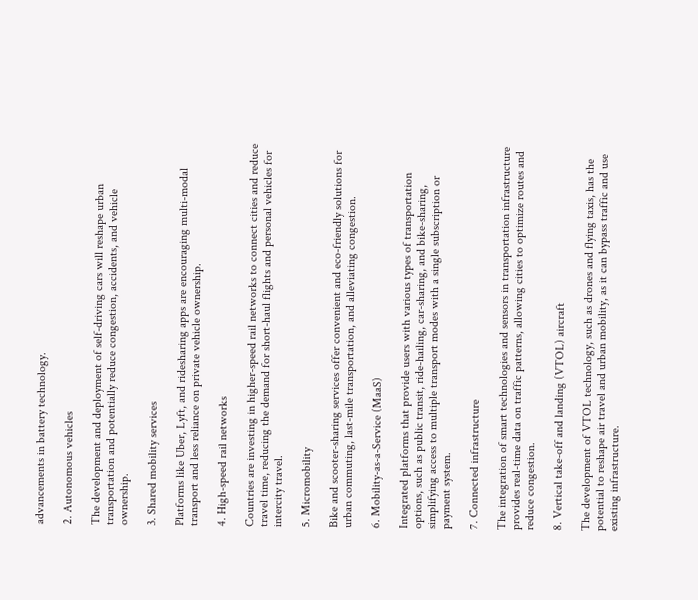advancements in battery technology.

2. Autonomous vehicles

The development and deployment of self-driving cars will reshape urban transportation and potentially reduce congestion, accidents, and vehicle ownership.

3. Shared mobility services

Platforms like Uber, Lyft, and ridesharing apps are encouraging multi-modal transport and less reliance on private vehicle ownership.

4. High-speed rail networks

Countries are investing in higher-speed rail networks to connect cities and reduce travel time, reducing the demand for short-haul flights and personal vehicles for intercity travel.

5. Micromobility

Bike and scooter-sharing services offer convenient and eco-friendly solutions for urban commuting, last-mile transportation, and alleviating congestion.

6. Mobility-as-a-Service (MaaS)

Integrated platforms that provide users with various types of transportation options, such as public transit, ride-hailing, car-sharing, and bike-sharing, simplifying access to multiple transport modes with a single subscription or payment system.

7. Connected infrastructure

The integration of smart technologies and sensors in transportation infrastructure provides real-time data on traffic patterns, allowing cities to optimize routes and reduce congestion.

8. Vertical take-off and landing (VTOL) aircraft

The development of VTOL technology, such as drones and flying taxis, has the potential to reshape air travel and urban mobility, as it can bypass traffic and use existing infrastructure.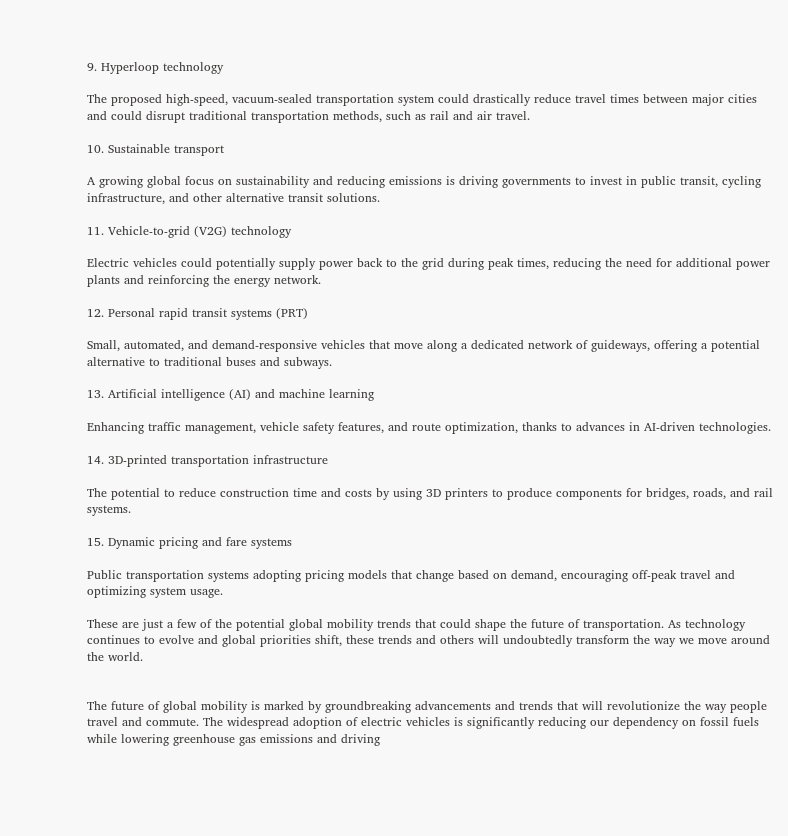9. Hyperloop technology

The proposed high-speed, vacuum-sealed transportation system could drastically reduce travel times between major cities and could disrupt traditional transportation methods, such as rail and air travel.

10. Sustainable transport

A growing global focus on sustainability and reducing emissions is driving governments to invest in public transit, cycling infrastructure, and other alternative transit solutions.

11. Vehicle-to-grid (V2G) technology

Electric vehicles could potentially supply power back to the grid during peak times, reducing the need for additional power plants and reinforcing the energy network.

12. Personal rapid transit systems (PRT)

Small, automated, and demand-responsive vehicles that move along a dedicated network of guideways, offering a potential alternative to traditional buses and subways.

13. Artificial intelligence (AI) and machine learning

Enhancing traffic management, vehicle safety features, and route optimization, thanks to advances in AI-driven technologies.

14. 3D-printed transportation infrastructure

The potential to reduce construction time and costs by using 3D printers to produce components for bridges, roads, and rail systems.

15. Dynamic pricing and fare systems

Public transportation systems adopting pricing models that change based on demand, encouraging off-peak travel and optimizing system usage.

These are just a few of the potential global mobility trends that could shape the future of transportation. As technology continues to evolve and global priorities shift, these trends and others will undoubtedly transform the way we move around the world.


The future of global mobility is marked by groundbreaking advancements and trends that will revolutionize the way people travel and commute. The widespread adoption of electric vehicles is significantly reducing our dependency on fossil fuels while lowering greenhouse gas emissions and driving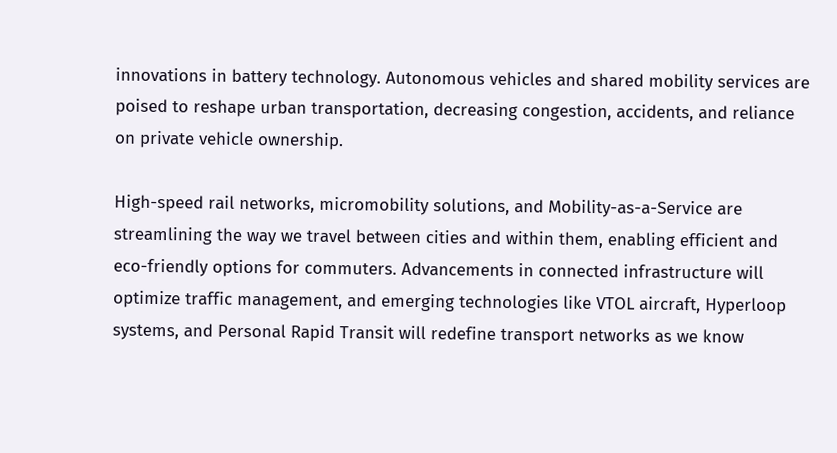innovations in battery technology. Autonomous vehicles and shared mobility services are poised to reshape urban transportation, decreasing congestion, accidents, and reliance on private vehicle ownership.

High-speed rail networks, micromobility solutions, and Mobility-as-a-Service are streamlining the way we travel between cities and within them, enabling efficient and eco-friendly options for commuters. Advancements in connected infrastructure will optimize traffic management, and emerging technologies like VTOL aircraft, Hyperloop systems, and Personal Rapid Transit will redefine transport networks as we know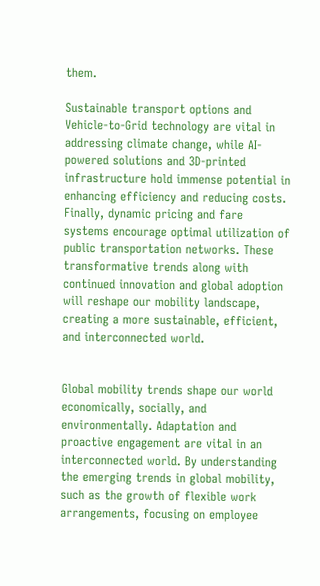them.

Sustainable transport options and Vehicle-to-Grid technology are vital in addressing climate change, while AI-powered solutions and 3D-printed infrastructure hold immense potential in enhancing efficiency and reducing costs. Finally, dynamic pricing and fare systems encourage optimal utilization of public transportation networks. These transformative trends along with continued innovation and global adoption will reshape our mobility landscape, creating a more sustainable, efficient, and interconnected world.


Global mobility trends shape our world economically, socially, and environmentally. Adaptation and proactive engagement are vital in an interconnected world. By understanding the emerging trends in global mobility, such as the growth of flexible work arrangements, focusing on employee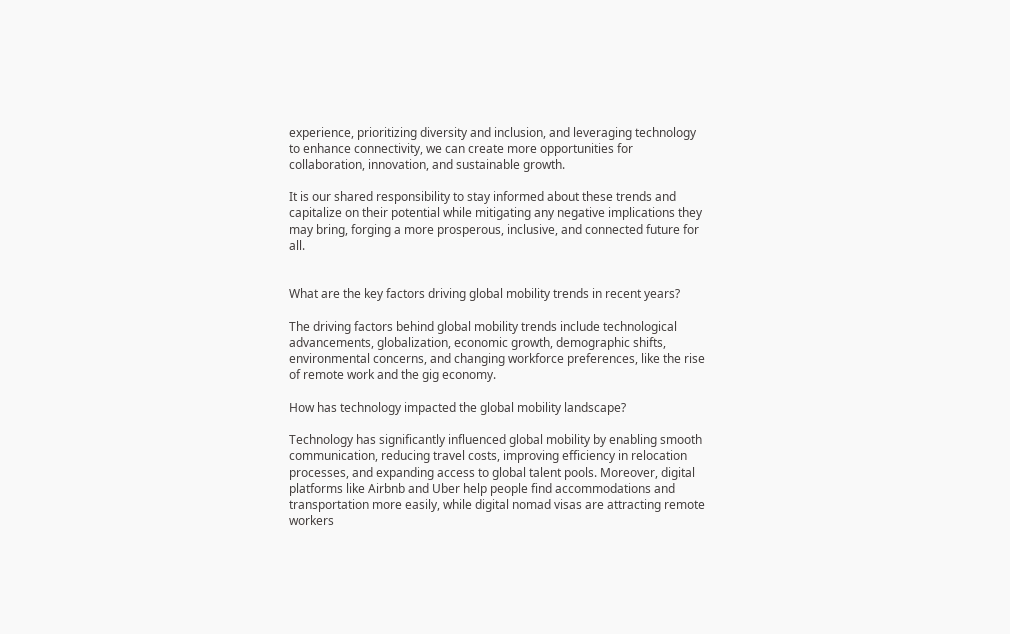experience, prioritizing diversity and inclusion, and leveraging technology to enhance connectivity, we can create more opportunities for collaboration, innovation, and sustainable growth.

It is our shared responsibility to stay informed about these trends and capitalize on their potential while mitigating any negative implications they may bring, forging a more prosperous, inclusive, and connected future for all.


What are the key factors driving global mobility trends in recent years?

The driving factors behind global mobility trends include technological advancements, globalization, economic growth, demographic shifts, environmental concerns, and changing workforce preferences, like the rise of remote work and the gig economy.

How has technology impacted the global mobility landscape?

Technology has significantly influenced global mobility by enabling smooth communication, reducing travel costs, improving efficiency in relocation processes, and expanding access to global talent pools. Moreover, digital platforms like Airbnb and Uber help people find accommodations and transportation more easily, while digital nomad visas are attracting remote workers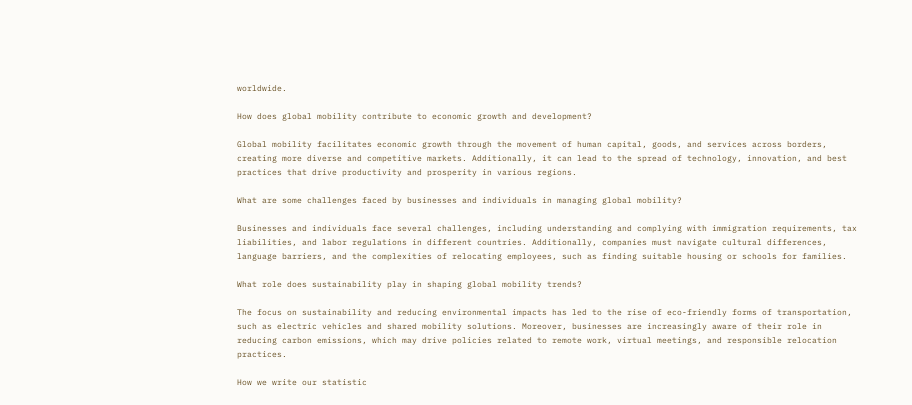worldwide.

How does global mobility contribute to economic growth and development?

Global mobility facilitates economic growth through the movement of human capital, goods, and services across borders, creating more diverse and competitive markets. Additionally, it can lead to the spread of technology, innovation, and best practices that drive productivity and prosperity in various regions.

What are some challenges faced by businesses and individuals in managing global mobility?

Businesses and individuals face several challenges, including understanding and complying with immigration requirements, tax liabilities, and labor regulations in different countries. Additionally, companies must navigate cultural differences, language barriers, and the complexities of relocating employees, such as finding suitable housing or schools for families.

What role does sustainability play in shaping global mobility trends?

The focus on sustainability and reducing environmental impacts has led to the rise of eco-friendly forms of transportation, such as electric vehicles and shared mobility solutions. Moreover, businesses are increasingly aware of their role in reducing carbon emissions, which may drive policies related to remote work, virtual meetings, and responsible relocation practices.

How we write our statistic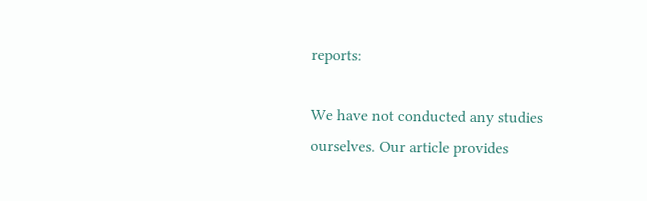reports:

We have not conducted any studies ourselves. Our article provides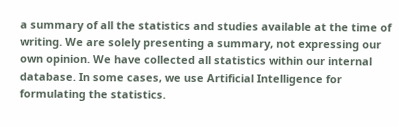a summary of all the statistics and studies available at the time of writing. We are solely presenting a summary, not expressing our own opinion. We have collected all statistics within our internal database. In some cases, we use Artificial Intelligence for formulating the statistics.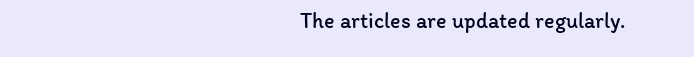The articles are updated regularly.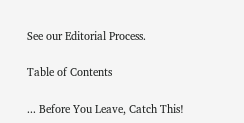See our Editorial Process.

Table of Contents

... Before You Leave, Catch This!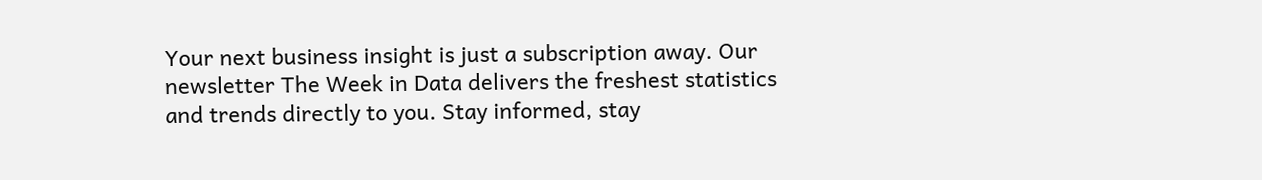Your next business insight is just a subscription away. Our newsletter The Week in Data delivers the freshest statistics and trends directly to you. Stay informed, stay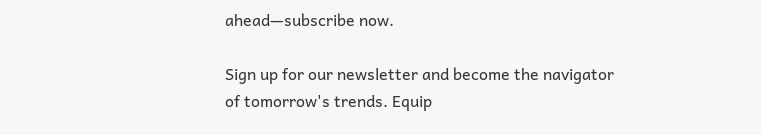ahead—subscribe now.

Sign up for our newsletter and become the navigator of tomorrow's trends. Equip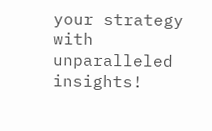your strategy with unparalleled insights!